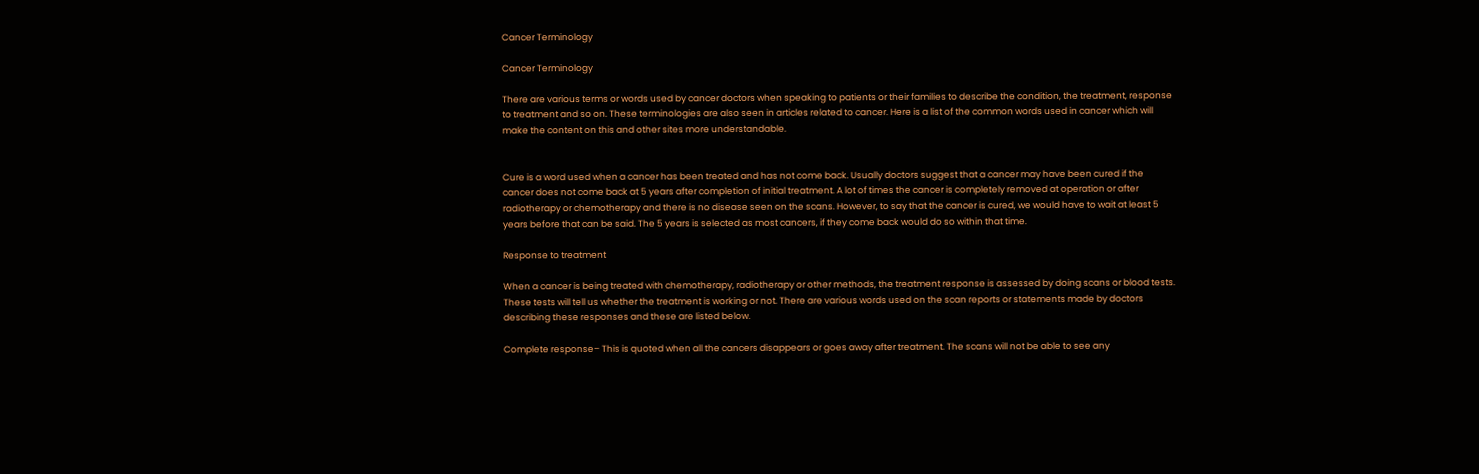Cancer Terminology

Cancer Terminology

There are various terms or words used by cancer doctors when speaking to patients or their families to describe the condition, the treatment, response to treatment and so on. These terminologies are also seen in articles related to cancer. Here is a list of the common words used in cancer which will make the content on this and other sites more understandable.


Cure is a word used when a cancer has been treated and has not come back. Usually doctors suggest that a cancer may have been cured if the cancer does not come back at 5 years after completion of initial treatment. A lot of times the cancer is completely removed at operation or after radiotherapy or chemotherapy and there is no disease seen on the scans. However, to say that the cancer is cured, we would have to wait at least 5 years before that can be said. The 5 years is selected as most cancers, if they come back would do so within that time.

Response to treatment

When a cancer is being treated with chemotherapy, radiotherapy or other methods, the treatment response is assessed by doing scans or blood tests. These tests will tell us whether the treatment is working or not. There are various words used on the scan reports or statements made by doctors describing these responses and these are listed below.

Complete response– This is quoted when all the cancers disappears or goes away after treatment. The scans will not be able to see any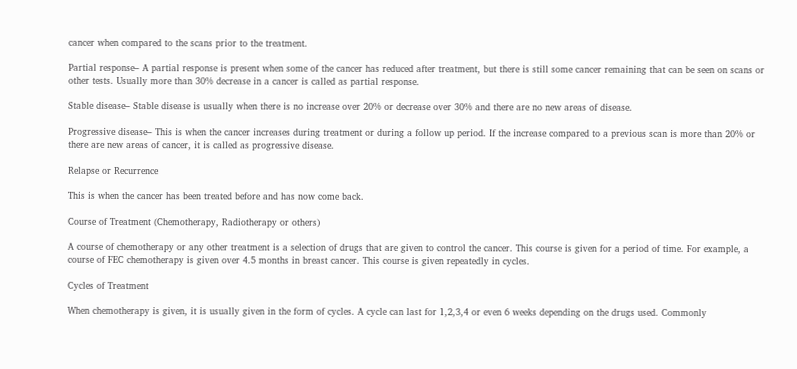cancer when compared to the scans prior to the treatment.

Partial response– A partial response is present when some of the cancer has reduced after treatment, but there is still some cancer remaining that can be seen on scans or other tests. Usually more than 30% decrease in a cancer is called as partial response.

Stable disease– Stable disease is usually when there is no increase over 20% or decrease over 30% and there are no new areas of disease.

Progressive disease– This is when the cancer increases during treatment or during a follow up period. If the increase compared to a previous scan is more than 20% or there are new areas of cancer, it is called as progressive disease.

Relapse or Recurrence

This is when the cancer has been treated before and has now come back.

Course of Treatment (Chemotherapy, Radiotherapy or others)

A course of chemotherapy or any other treatment is a selection of drugs that are given to control the cancer. This course is given for a period of time. For example, a course of FEC chemotherapy is given over 4.5 months in breast cancer. This course is given repeatedly in cycles.

Cycles of Treatment

When chemotherapy is given, it is usually given in the form of cycles. A cycle can last for 1,2,3,4 or even 6 weeks depending on the drugs used. Commonly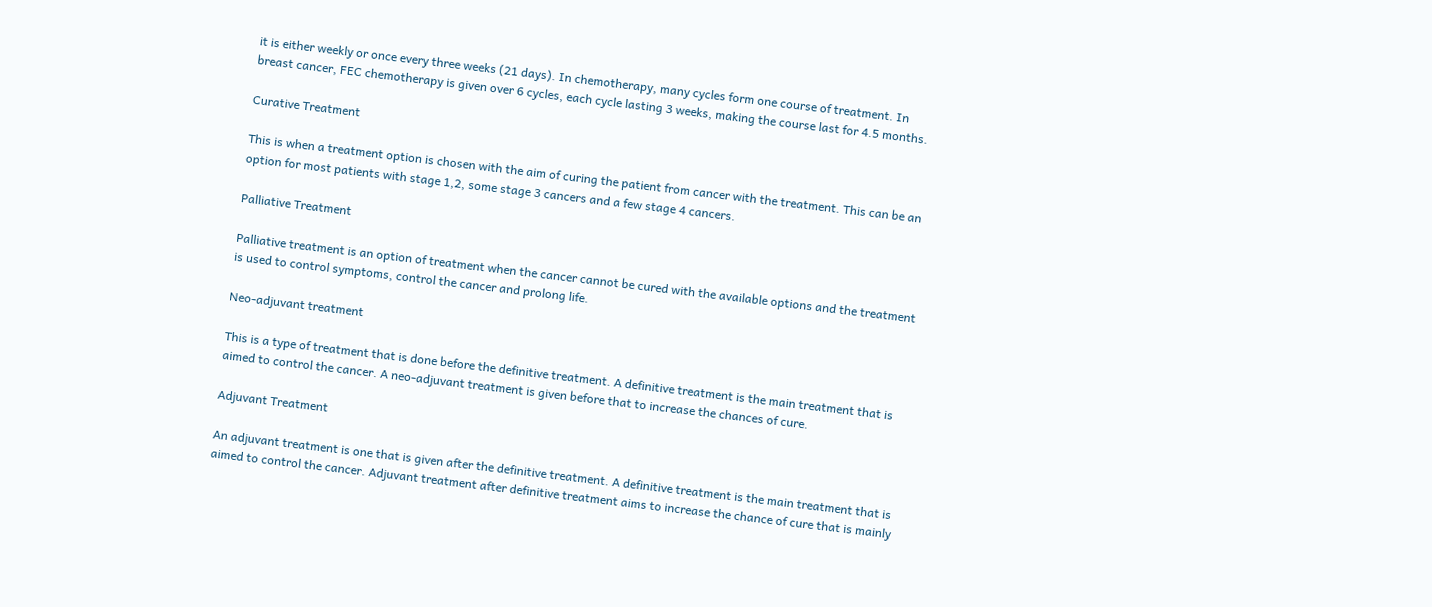it is either weekly or once every three weeks (21 days). In chemotherapy, many cycles form one course of treatment. In breast cancer, FEC chemotherapy is given over 6 cycles, each cycle lasting 3 weeks, making the course last for 4.5 months.

Curative Treatment

This is when a treatment option is chosen with the aim of curing the patient from cancer with the treatment. This can be an option for most patients with stage 1,2, some stage 3 cancers and a few stage 4 cancers.

Palliative Treatment

Palliative treatment is an option of treatment when the cancer cannot be cured with the available options and the treatment is used to control symptoms, control the cancer and prolong life.

Neo-adjuvant treatment

This is a type of treatment that is done before the definitive treatment. A definitive treatment is the main treatment that is aimed to control the cancer. A neo-adjuvant treatment is given before that to increase the chances of cure.

Adjuvant Treatment

An adjuvant treatment is one that is given after the definitive treatment. A definitive treatment is the main treatment that is aimed to control the cancer. Adjuvant treatment after definitive treatment aims to increase the chance of cure that is mainly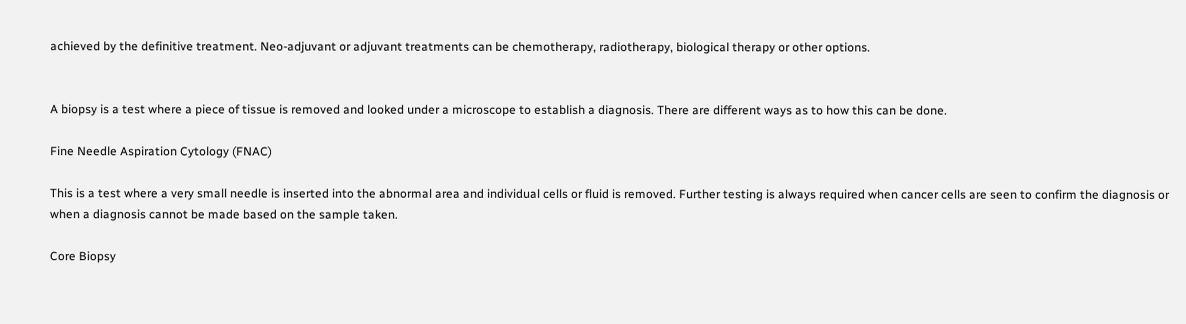achieved by the definitive treatment. Neo-adjuvant or adjuvant treatments can be chemotherapy, radiotherapy, biological therapy or other options.


A biopsy is a test where a piece of tissue is removed and looked under a microscope to establish a diagnosis. There are different ways as to how this can be done.

Fine Needle Aspiration Cytology (FNAC)

This is a test where a very small needle is inserted into the abnormal area and individual cells or fluid is removed. Further testing is always required when cancer cells are seen to confirm the diagnosis or when a diagnosis cannot be made based on the sample taken.

Core Biopsy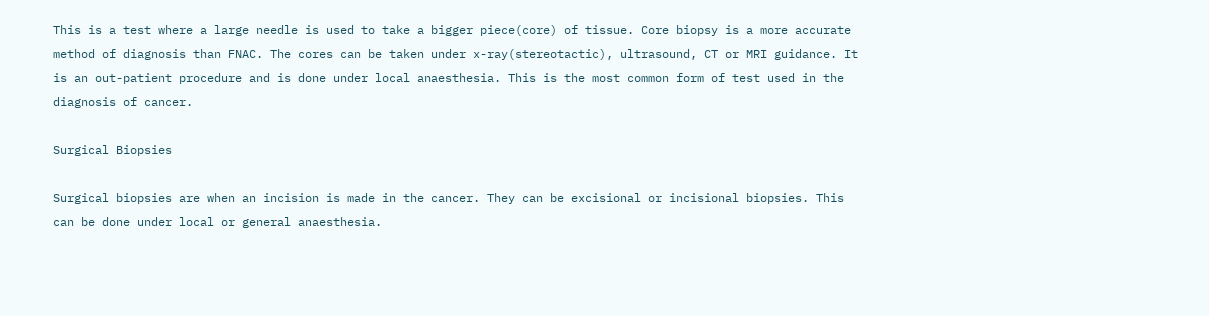This is a test where a large needle is used to take a bigger piece(core) of tissue. Core biopsy is a more accurate method of diagnosis than FNAC. The cores can be taken under x-ray(stereotactic), ultrasound, CT or MRI guidance. It is an out-patient procedure and is done under local anaesthesia. This is the most common form of test used in the diagnosis of cancer.

Surgical Biopsies

Surgical biopsies are when an incision is made in the cancer. They can be excisional or incisional biopsies. This can be done under local or general anaesthesia.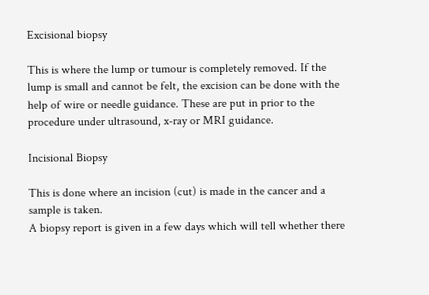Excisional biopsy

This is where the lump or tumour is completely removed. If the lump is small and cannot be felt, the excision can be done with the help of wire or needle guidance. These are put in prior to the procedure under ultrasound, x-ray or MRI guidance.

Incisional Biopsy

This is done where an incision (cut) is made in the cancer and a sample is taken.
A biopsy report is given in a few days which will tell whether there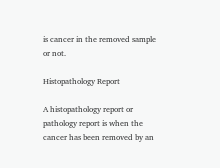is cancer in the removed sample or not.

Histopathology Report

A histopathology report or pathology report is when the cancer has been removed by an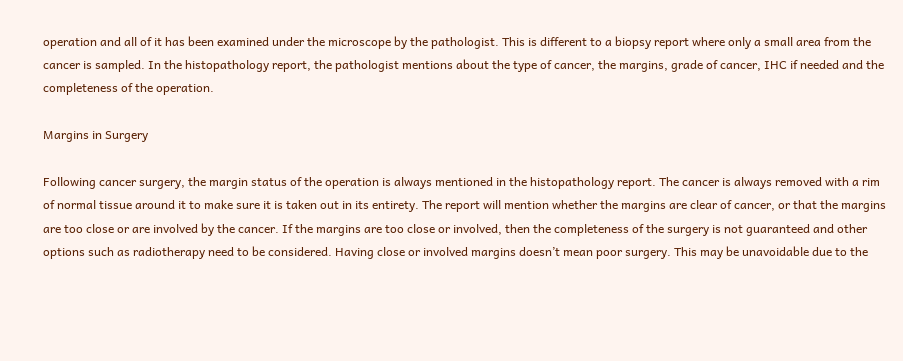operation and all of it has been examined under the microscope by the pathologist. This is different to a biopsy report where only a small area from the cancer is sampled. In the histopathology report, the pathologist mentions about the type of cancer, the margins, grade of cancer, IHC if needed and the completeness of the operation.

Margins in Surgery

Following cancer surgery, the margin status of the operation is always mentioned in the histopathology report. The cancer is always removed with a rim of normal tissue around it to make sure it is taken out in its entirety. The report will mention whether the margins are clear of cancer, or that the margins are too close or are involved by the cancer. If the margins are too close or involved, then the completeness of the surgery is not guaranteed and other options such as radiotherapy need to be considered. Having close or involved margins doesn’t mean poor surgery. This may be unavoidable due to the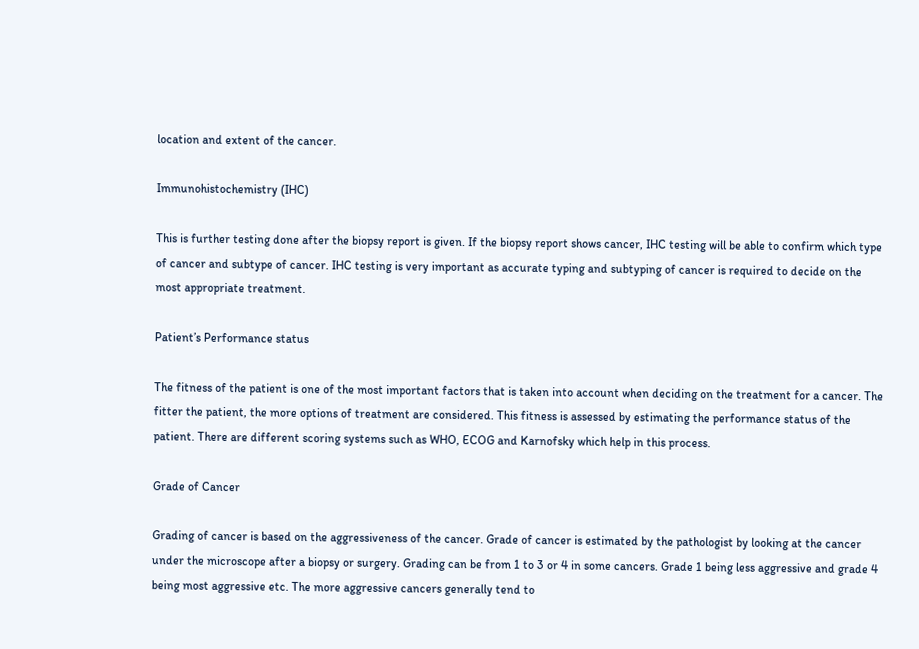location and extent of the cancer.

Immunohistochemistry (IHC)

This is further testing done after the biopsy report is given. If the biopsy report shows cancer, IHC testing will be able to confirm which type of cancer and subtype of cancer. IHC testing is very important as accurate typing and subtyping of cancer is required to decide on the most appropriate treatment.

Patient’s Performance status

The fitness of the patient is one of the most important factors that is taken into account when deciding on the treatment for a cancer. The fitter the patient, the more options of treatment are considered. This fitness is assessed by estimating the performance status of the patient. There are different scoring systems such as WHO, ECOG and Karnofsky which help in this process.

Grade of Cancer

Grading of cancer is based on the aggressiveness of the cancer. Grade of cancer is estimated by the pathologist by looking at the cancer under the microscope after a biopsy or surgery. Grading can be from 1 to 3 or 4 in some cancers. Grade 1 being less aggressive and grade 4 being most aggressive etc. The more aggressive cancers generally tend to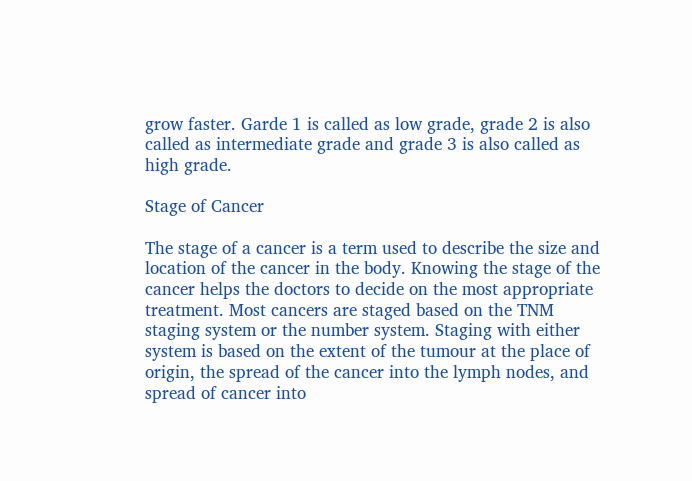grow faster. Garde 1 is called as low grade, grade 2 is also called as intermediate grade and grade 3 is also called as high grade.

Stage of Cancer

The stage of a cancer is a term used to describe the size and location of the cancer in the body. Knowing the stage of the cancer helps the doctors to decide on the most appropriate treatment. Most cancers are staged based on the TNM staging system or the number system. Staging with either system is based on the extent of the tumour at the place of origin, the spread of the cancer into the lymph nodes, and spread of cancer into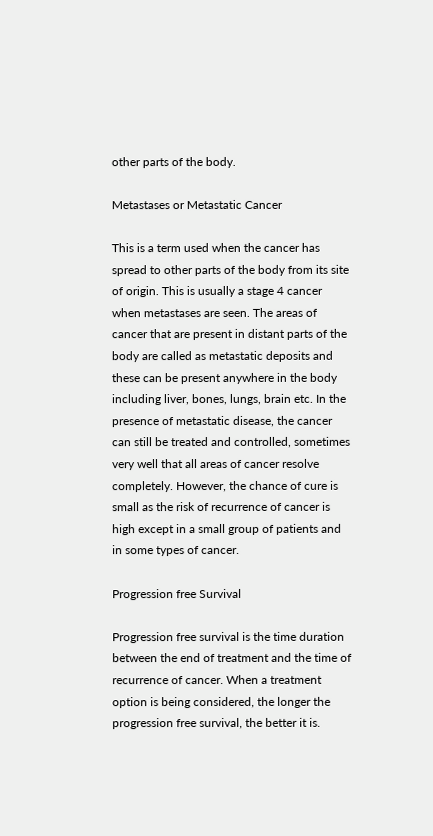other parts of the body.

Metastases or Metastatic Cancer

This is a term used when the cancer has spread to other parts of the body from its site of origin. This is usually a stage 4 cancer when metastases are seen. The areas of cancer that are present in distant parts of the body are called as metastatic deposits and these can be present anywhere in the body including liver, bones, lungs, brain etc. In the presence of metastatic disease, the cancer can still be treated and controlled, sometimes very well that all areas of cancer resolve completely. However, the chance of cure is small as the risk of recurrence of cancer is high except in a small group of patients and in some types of cancer.

Progression free Survival

Progression free survival is the time duration between the end of treatment and the time of recurrence of cancer. When a treatment option is being considered, the longer the progression free survival, the better it is.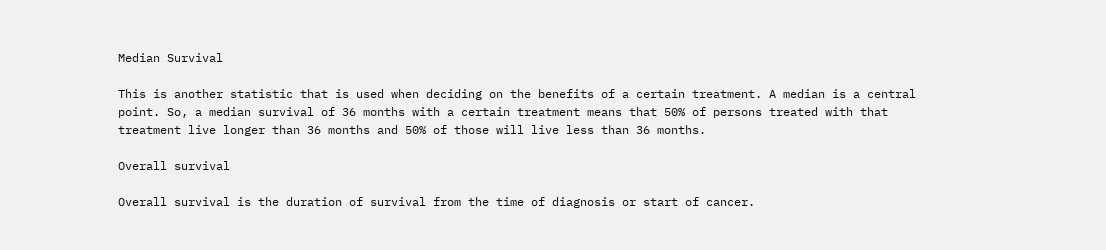Median Survival

This is another statistic that is used when deciding on the benefits of a certain treatment. A median is a central point. So, a median survival of 36 months with a certain treatment means that 50% of persons treated with that treatment live longer than 36 months and 50% of those will live less than 36 months.

Overall survival

Overall survival is the duration of survival from the time of diagnosis or start of cancer.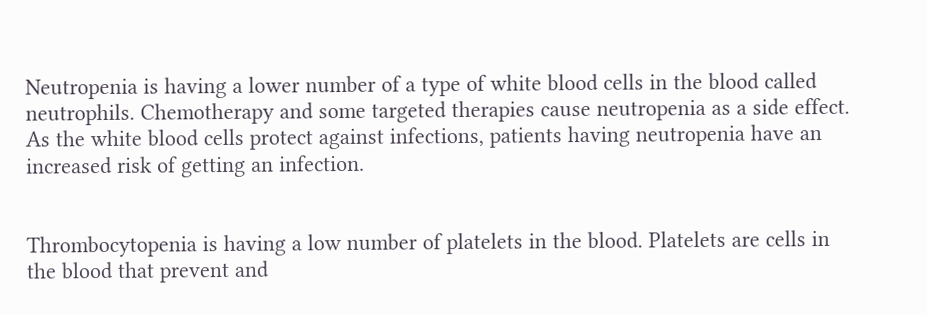Neutropenia is having a lower number of a type of white blood cells in the blood called neutrophils. Chemotherapy and some targeted therapies cause neutropenia as a side effect. As the white blood cells protect against infections, patients having neutropenia have an increased risk of getting an infection.


Thrombocytopenia is having a low number of platelets in the blood. Platelets are cells in the blood that prevent and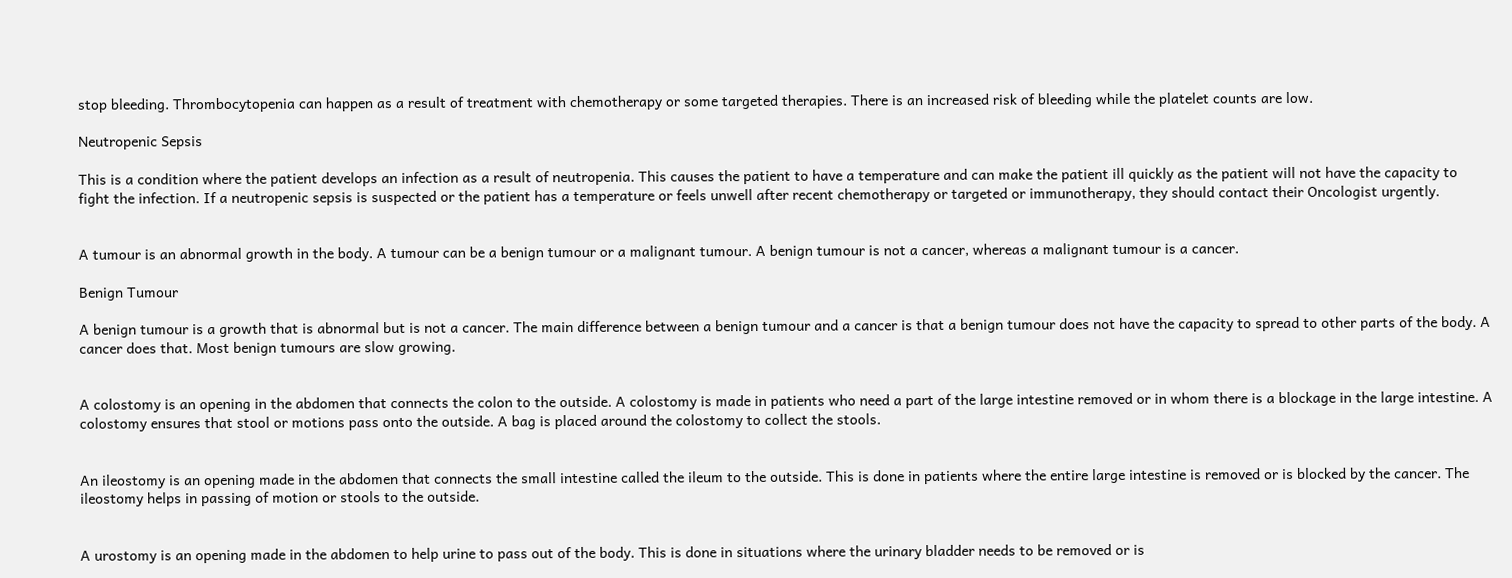stop bleeding. Thrombocytopenia can happen as a result of treatment with chemotherapy or some targeted therapies. There is an increased risk of bleeding while the platelet counts are low.

Neutropenic Sepsis

This is a condition where the patient develops an infection as a result of neutropenia. This causes the patient to have a temperature and can make the patient ill quickly as the patient will not have the capacity to fight the infection. If a neutropenic sepsis is suspected or the patient has a temperature or feels unwell after recent chemotherapy or targeted or immunotherapy, they should contact their Oncologist urgently.


A tumour is an abnormal growth in the body. A tumour can be a benign tumour or a malignant tumour. A benign tumour is not a cancer, whereas a malignant tumour is a cancer.

Benign Tumour

A benign tumour is a growth that is abnormal but is not a cancer. The main difference between a benign tumour and a cancer is that a benign tumour does not have the capacity to spread to other parts of the body. A cancer does that. Most benign tumours are slow growing.


A colostomy is an opening in the abdomen that connects the colon to the outside. A colostomy is made in patients who need a part of the large intestine removed or in whom there is a blockage in the large intestine. A colostomy ensures that stool or motions pass onto the outside. A bag is placed around the colostomy to collect the stools.


An ileostomy is an opening made in the abdomen that connects the small intestine called the ileum to the outside. This is done in patients where the entire large intestine is removed or is blocked by the cancer. The ileostomy helps in passing of motion or stools to the outside.


A urostomy is an opening made in the abdomen to help urine to pass out of the body. This is done in situations where the urinary bladder needs to be removed or is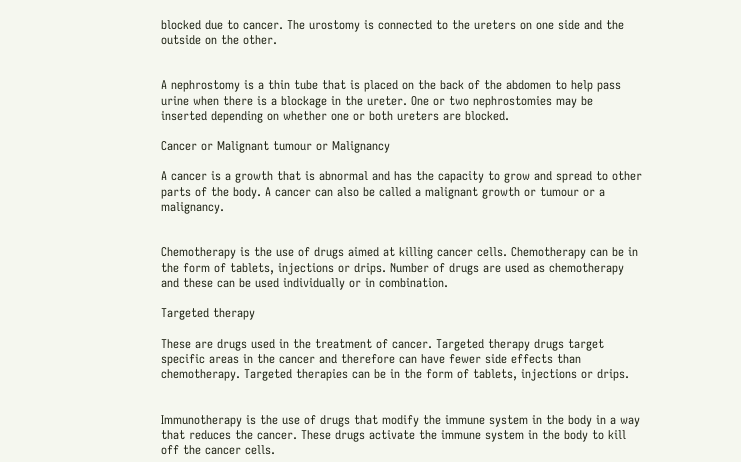blocked due to cancer. The urostomy is connected to the ureters on one side and the outside on the other.


A nephrostomy is a thin tube that is placed on the back of the abdomen to help pass urine when there is a blockage in the ureter. One or two nephrostomies may be inserted depending on whether one or both ureters are blocked.

Cancer or Malignant tumour or Malignancy

A cancer is a growth that is abnormal and has the capacity to grow and spread to other parts of the body. A cancer can also be called a malignant growth or tumour or a malignancy.


Chemotherapy is the use of drugs aimed at killing cancer cells. Chemotherapy can be in the form of tablets, injections or drips. Number of drugs are used as chemotherapy and these can be used individually or in combination.

Targeted therapy

These are drugs used in the treatment of cancer. Targeted therapy drugs target specific areas in the cancer and therefore can have fewer side effects than chemotherapy. Targeted therapies can be in the form of tablets, injections or drips.


Immunotherapy is the use of drugs that modify the immune system in the body in a way that reduces the cancer. These drugs activate the immune system in the body to kill off the cancer cells.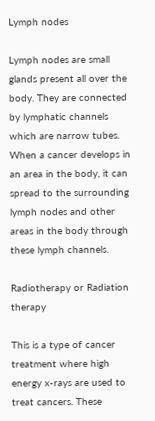Lymph nodes

Lymph nodes are small glands present all over the body. They are connected by lymphatic channels which are narrow tubes. When a cancer develops in an area in the body, it can spread to the surrounding lymph nodes and other areas in the body through these lymph channels.

Radiotherapy or Radiation therapy

This is a type of cancer treatment where high energy x-rays are used to treat cancers. These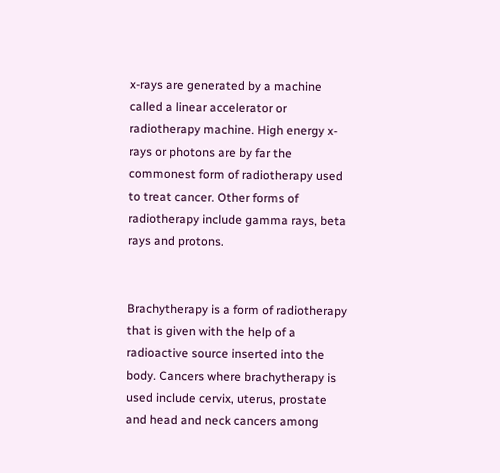x-rays are generated by a machine called a linear accelerator or radiotherapy machine. High energy x-rays or photons are by far the commonest form of radiotherapy used to treat cancer. Other forms of radiotherapy include gamma rays, beta rays and protons.


Brachytherapy is a form of radiotherapy that is given with the help of a radioactive source inserted into the body. Cancers where brachytherapy is used include cervix, uterus, prostate and head and neck cancers among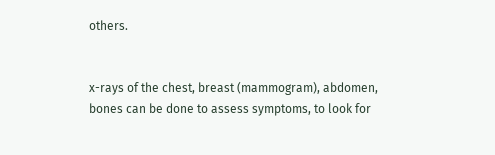others.


x-rays of the chest, breast (mammogram), abdomen, bones can be done to assess symptoms, to look for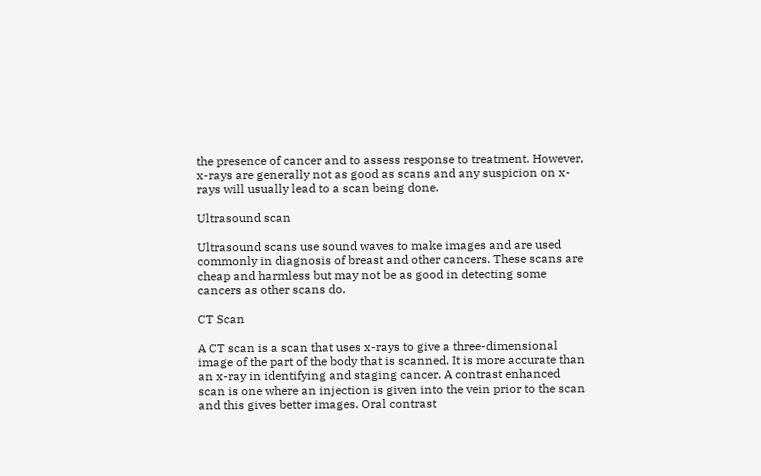the presence of cancer and to assess response to treatment. However, x-rays are generally not as good as scans and any suspicion on x-rays will usually lead to a scan being done.

Ultrasound scan

Ultrasound scans use sound waves to make images and are used commonly in diagnosis of breast and other cancers. These scans are cheap and harmless but may not be as good in detecting some cancers as other scans do.

CT Scan

A CT scan is a scan that uses x-rays to give a three-dimensional image of the part of the body that is scanned. It is more accurate than an x-ray in identifying and staging cancer. A contrast enhanced scan is one where an injection is given into the vein prior to the scan and this gives better images. Oral contrast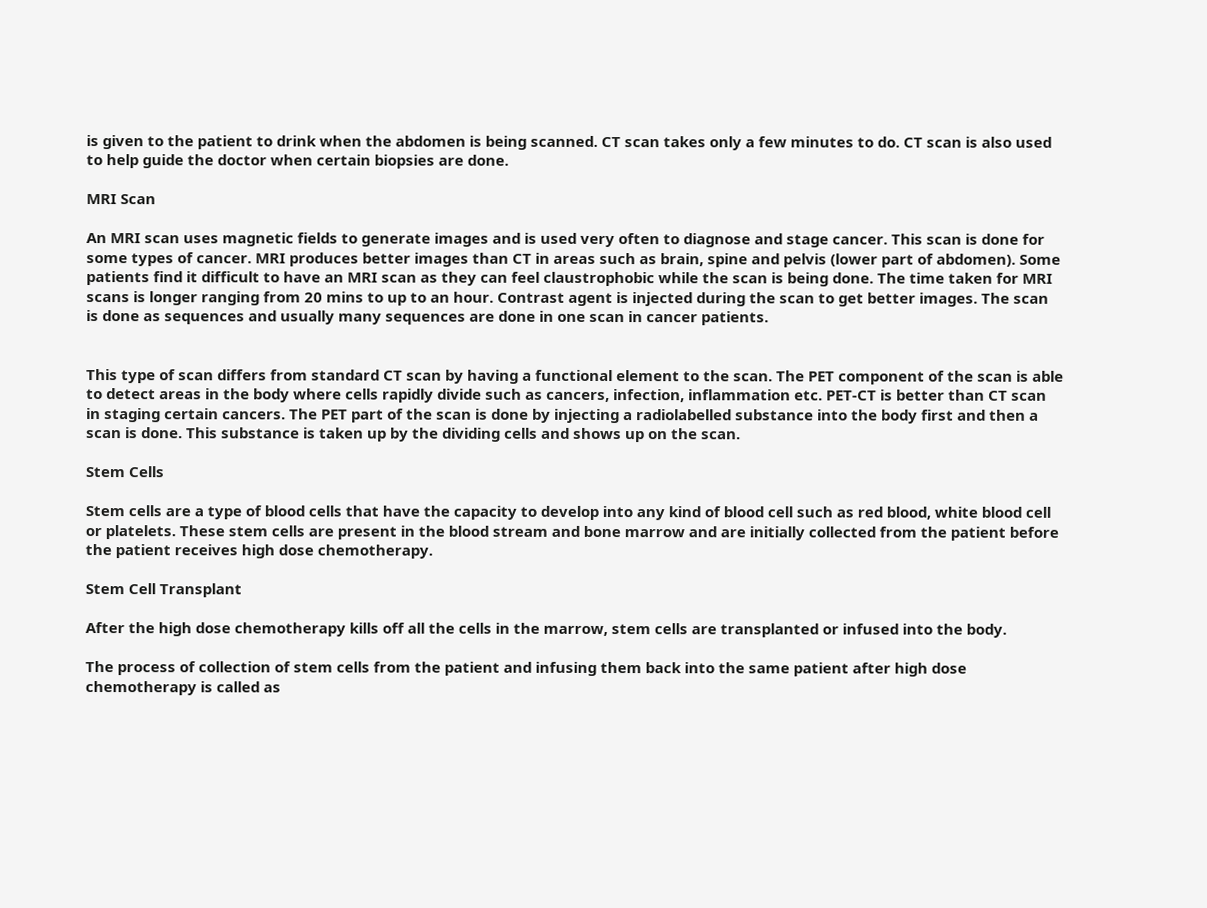is given to the patient to drink when the abdomen is being scanned. CT scan takes only a few minutes to do. CT scan is also used to help guide the doctor when certain biopsies are done.

MRI Scan

An MRI scan uses magnetic fields to generate images and is used very often to diagnose and stage cancer. This scan is done for some types of cancer. MRI produces better images than CT in areas such as brain, spine and pelvis (lower part of abdomen). Some patients find it difficult to have an MRI scan as they can feel claustrophobic while the scan is being done. The time taken for MRI scans is longer ranging from 20 mins to up to an hour. Contrast agent is injected during the scan to get better images. The scan is done as sequences and usually many sequences are done in one scan in cancer patients.


This type of scan differs from standard CT scan by having a functional element to the scan. The PET component of the scan is able to detect areas in the body where cells rapidly divide such as cancers, infection, inflammation etc. PET-CT is better than CT scan in staging certain cancers. The PET part of the scan is done by injecting a radiolabelled substance into the body first and then a scan is done. This substance is taken up by the dividing cells and shows up on the scan.

Stem Cells

Stem cells are a type of blood cells that have the capacity to develop into any kind of blood cell such as red blood, white blood cell or platelets. These stem cells are present in the blood stream and bone marrow and are initially collected from the patient before the patient receives high dose chemotherapy.

Stem Cell Transplant

After the high dose chemotherapy kills off all the cells in the marrow, stem cells are transplanted or infused into the body.

The process of collection of stem cells from the patient and infusing them back into the same patient after high dose chemotherapy is called as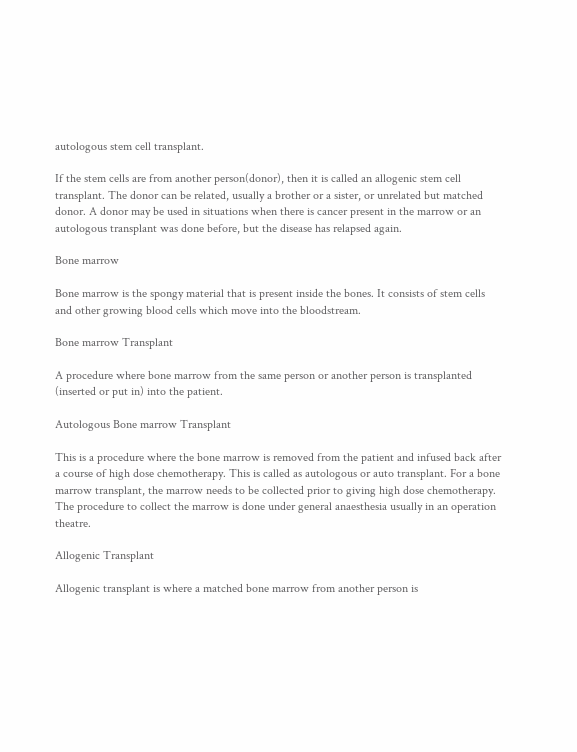autologous stem cell transplant.

If the stem cells are from another person(donor), then it is called an allogenic stem cell transplant. The donor can be related, usually a brother or a sister, or unrelated but matched donor. A donor may be used in situations when there is cancer present in the marrow or an autologous transplant was done before, but the disease has relapsed again.

Bone marrow

Bone marrow is the spongy material that is present inside the bones. It consists of stem cells and other growing blood cells which move into the bloodstream.

Bone marrow Transplant

A procedure where bone marrow from the same person or another person is transplanted (inserted or put in) into the patient.

Autologous Bone marrow Transplant

This is a procedure where the bone marrow is removed from the patient and infused back after a course of high dose chemotherapy. This is called as autologous or auto transplant. For a bone marrow transplant, the marrow needs to be collected prior to giving high dose chemotherapy. The procedure to collect the marrow is done under general anaesthesia usually in an operation theatre.

Allogenic Transplant

Allogenic transplant is where a matched bone marrow from another person is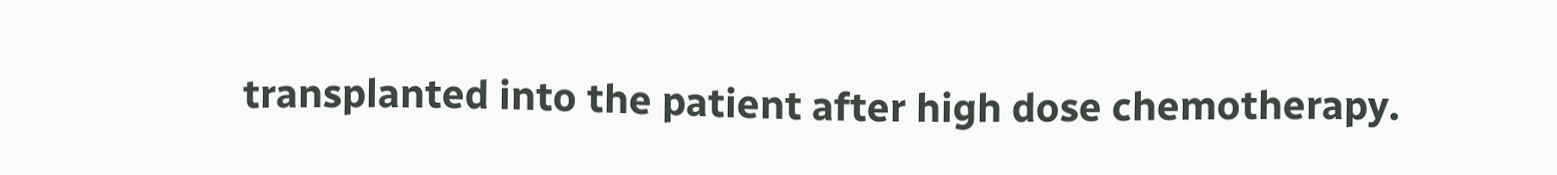transplanted into the patient after high dose chemotherapy.